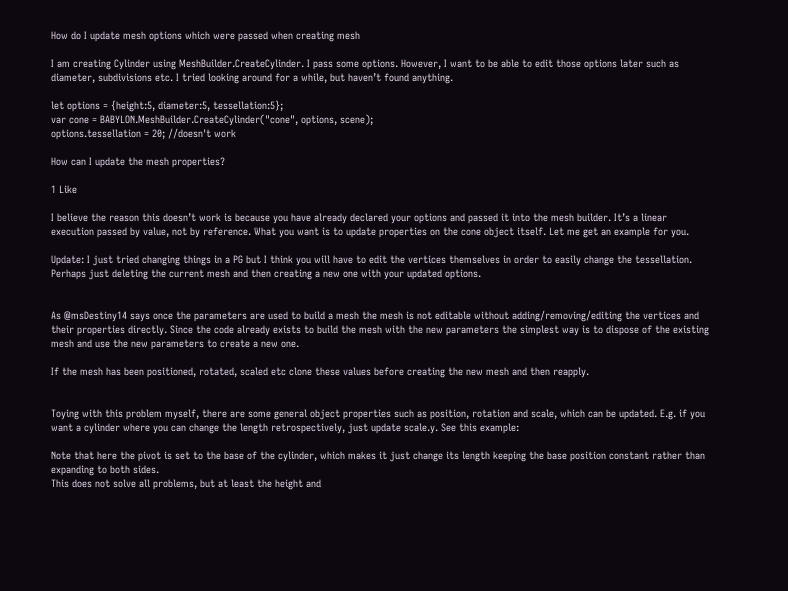How do I update mesh options which were passed when creating mesh

I am creating Cylinder using MeshBuilder.CreateCylinder. I pass some options. However, I want to be able to edit those options later such as diameter, subdivisions etc. I tried looking around for a while, but haven’t found anything.

let options = {height:5, diameter:5, tessellation:5};
var cone = BABYLON.MeshBuilder.CreateCylinder("cone", options, scene);
options.tessellation = 20; //doesn't work

How can I update the mesh properties?

1 Like

I believe the reason this doesn’t work is because you have already declared your options and passed it into the mesh builder. It’s a linear execution passed by value, not by reference. What you want is to update properties on the cone object itself. Let me get an example for you.

Update: I just tried changing things in a PG but I think you will have to edit the vertices themselves in order to easily change the tessellation. Perhaps just deleting the current mesh and then creating a new one with your updated options.


As @msDestiny14 says once the parameters are used to build a mesh the mesh is not editable without adding/removing/editing the vertices and their properties directly. Since the code already exists to build the mesh with the new parameters the simplest way is to dispose of the existing mesh and use the new parameters to create a new one.

If the mesh has been positioned, rotated, scaled etc clone these values before creating the new mesh and then reapply.


Toying with this problem myself, there are some general object properties such as position, rotation and scale, which can be updated. E.g. if you want a cylinder where you can change the length retrospectively, just update scale.y. See this example:

Note that here the pivot is set to the base of the cylinder, which makes it just change its length keeping the base position constant rather than expanding to both sides.
This does not solve all problems, but at least the height and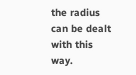the radius can be dealt with this way.